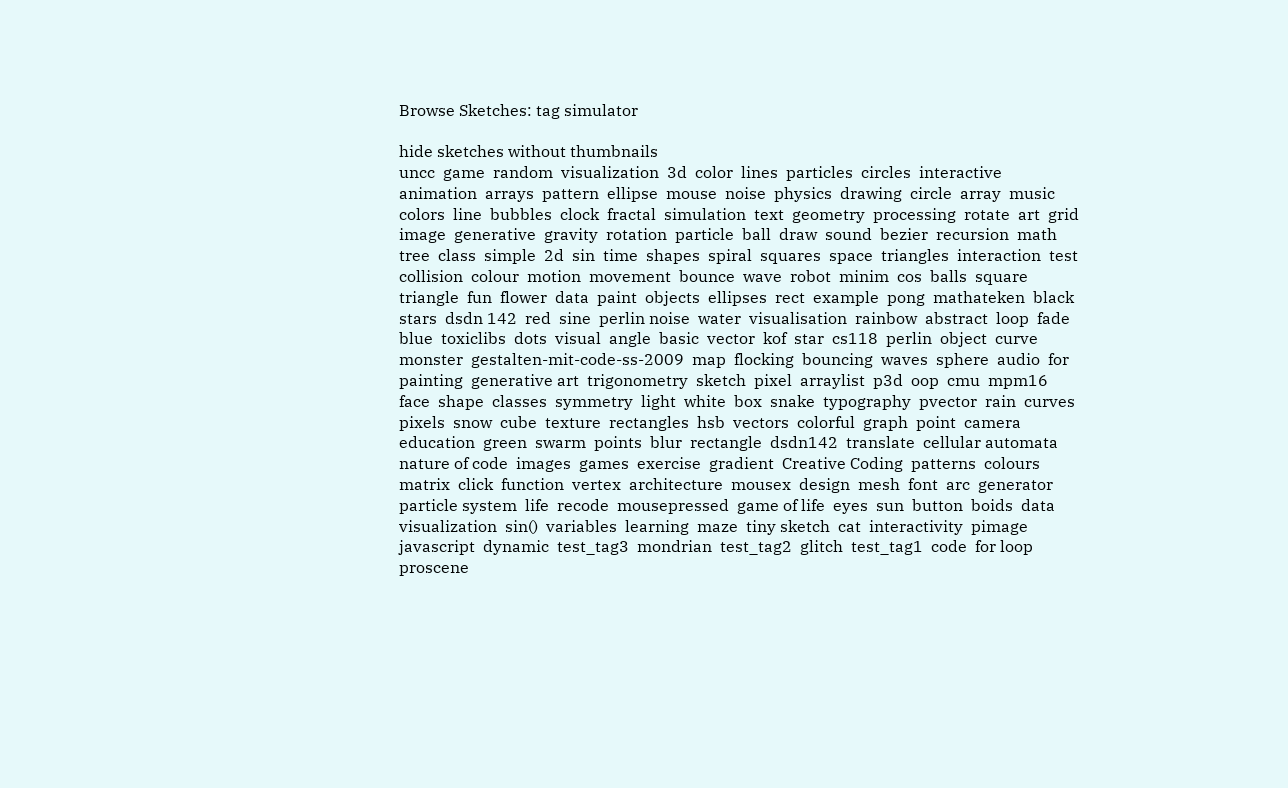Browse Sketches: tag simulator

hide sketches without thumbnails
uncc  game  random  visualization  3d  color  lines  particles  circles  interactive  animation  arrays  pattern  ellipse  mouse  noise  physics  drawing  circle  array  music  colors  line  bubbles  clock  fractal  simulation  text  geometry  processing  rotate  art  grid  image  generative  gravity  rotation  particle  ball  draw  sound  bezier  recursion  math  tree  class  simple  2d  sin  time  shapes  spiral  squares  space  triangles  interaction  test  collision  colour  motion  movement  bounce  wave  robot  minim  cos  balls  square  triangle  fun  flower  data  paint  objects  ellipses  rect  example  pong  mathateken  black  stars  dsdn 142  red  sine  perlin noise  water  visualisation  rainbow  abstract  loop  fade  blue  toxiclibs  dots  visual  angle  basic  vector  kof  star  cs118  perlin  object  curve  monster  gestalten-mit-code-ss-2009  map  flocking  bouncing  waves  sphere  audio  for  painting  generative art  trigonometry  sketch  pixel  arraylist  p3d  oop  cmu  mpm16  face  shape  classes  symmetry  light  white  box  snake  typography  pvector  rain  curves  pixels  snow  cube  texture  rectangles  hsb  vectors  colorful  graph  point  camera  education  green  swarm  points  blur  rectangle  dsdn142  translate  cellular automata  nature of code  images  games  exercise  gradient  Creative Coding  patterns  colours  matrix  click  function  vertex  architecture  mousex  design  mesh  font  arc  generator  particle system  life  recode  mousepressed  game of life  eyes  sun  button  boids  data visualization  sin()  variables  learning  maze  tiny sketch  cat  interactivity  pimage  javascript  dynamic  test_tag3  mondrian  test_tag2  glitch  test_tag1  code  for loop  proscene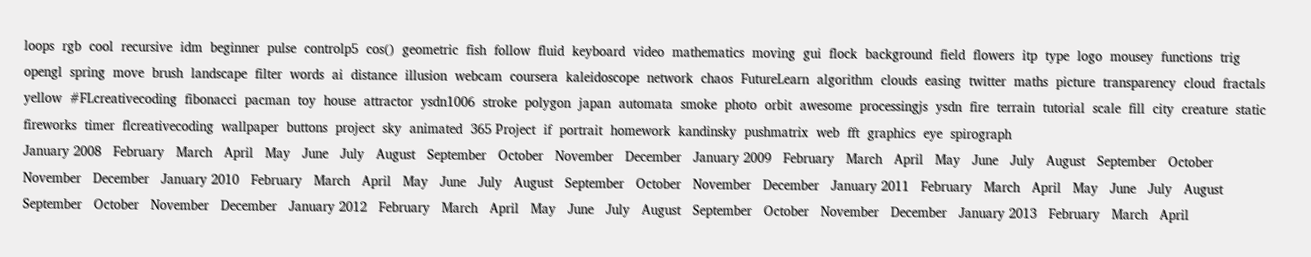loops  rgb  cool  recursive  idm  beginner  pulse  controlp5  cos()  geometric  fish  follow  fluid  keyboard  video  mathematics  moving  gui  flock  background  field  flowers  itp  type  logo  mousey  functions  trig  opengl  spring  move  brush  landscape  filter  words  ai  distance  illusion  webcam  coursera  kaleidoscope  network  chaos  FutureLearn  algorithm  clouds  easing  twitter  maths  picture  transparency  cloud  fractals  yellow  #FLcreativecoding  fibonacci  pacman  toy  house  attractor  ysdn1006  stroke  polygon  japan  automata  smoke  photo  orbit  awesome  processingjs  ysdn  fire  terrain  tutorial  scale  fill  city  creature  static  fireworks  timer  flcreativecoding  wallpaper  buttons  project  sky  animated  365 Project  if  portrait  homework  kandinsky  pushmatrix  web  fft  graphics  eye  spirograph
January 2008   February   March   April   May   June   July   August   September   October   November   December   January 2009   February   March   April   May   June   July   August   September   October   November   December   January 2010   February   March   April   May   June   July   August   September   October   November   December   January 2011   February   March   April   May   June   July   August   September   October   November   December   January 2012   February   March   April   May   June   July   August   September   October   November   December   January 2013   February   March   April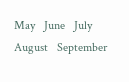May   June   July   August   September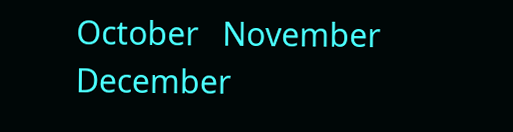October   November   December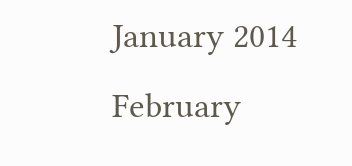January 2014   February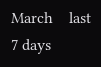March    last 7 days